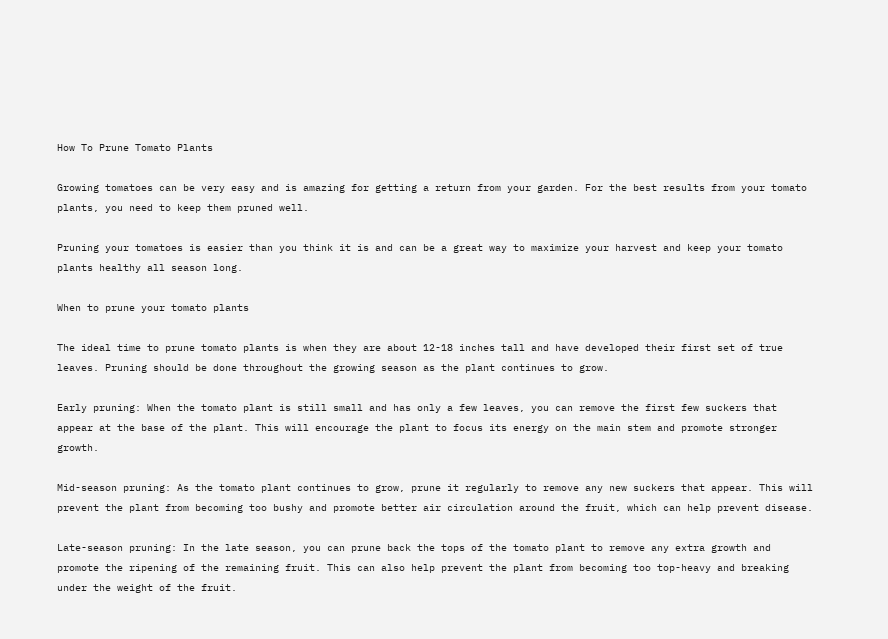How To Prune Tomato Plants

Growing tomatoes can be very easy and is amazing for getting a return from your garden. For the best results from your tomato plants, you need to keep them pruned well.

Pruning your tomatoes is easier than you think it is and can be a great way to maximize your harvest and keep your tomato plants healthy all season long.

When to prune your tomato plants

The ideal time to prune tomato plants is when they are about 12-18 inches tall and have developed their first set of true leaves. Pruning should be done throughout the growing season as the plant continues to grow.

Early pruning: When the tomato plant is still small and has only a few leaves, you can remove the first few suckers that appear at the base of the plant. This will encourage the plant to focus its energy on the main stem and promote stronger growth.

Mid-season pruning: As the tomato plant continues to grow, prune it regularly to remove any new suckers that appear. This will prevent the plant from becoming too bushy and promote better air circulation around the fruit, which can help prevent disease.

Late-season pruning: In the late season, you can prune back the tops of the tomato plant to remove any extra growth and promote the ripening of the remaining fruit. This can also help prevent the plant from becoming too top-heavy and breaking under the weight of the fruit.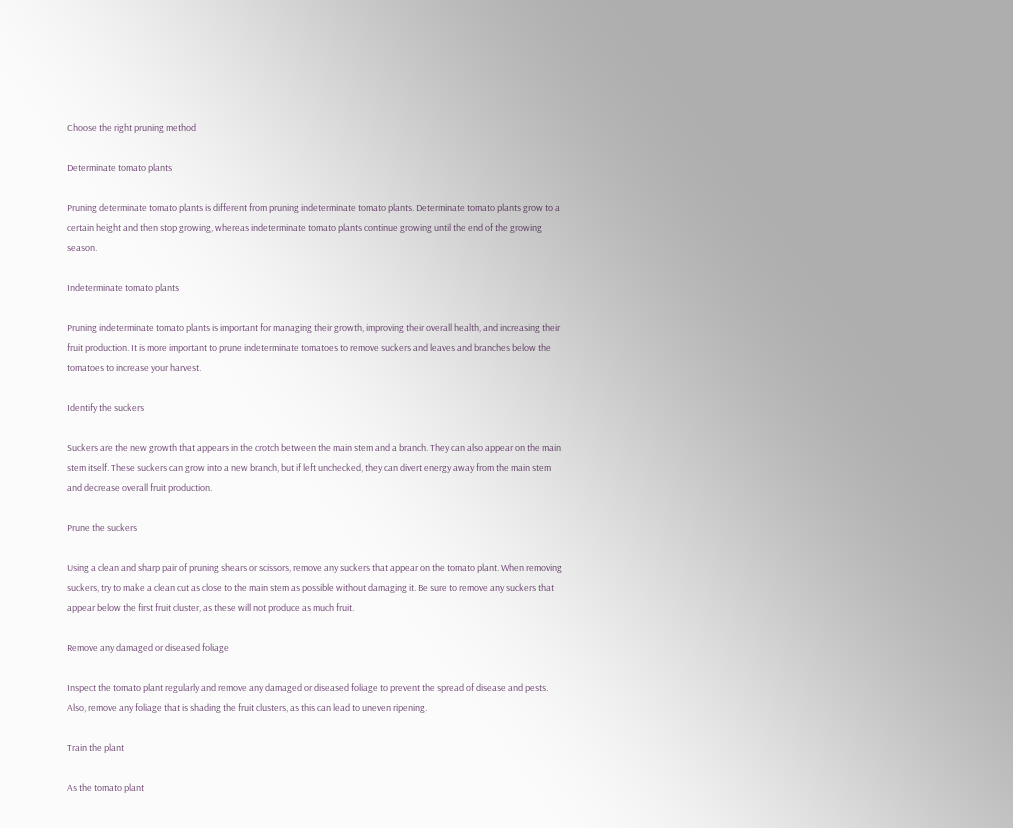Choose the right pruning method

Determinate tomato plants

Pruning determinate tomato plants is different from pruning indeterminate tomato plants. Determinate tomato plants grow to a certain height and then stop growing, whereas indeterminate tomato plants continue growing until the end of the growing season.

Indeterminate tomato plants

Pruning indeterminate tomato plants is important for managing their growth, improving their overall health, and increasing their fruit production. It is more important to prune indeterminate tomatoes to remove suckers and leaves and branches below the tomatoes to increase your harvest.

Identify the suckers

Suckers are the new growth that appears in the crotch between the main stem and a branch. They can also appear on the main stem itself. These suckers can grow into a new branch, but if left unchecked, they can divert energy away from the main stem and decrease overall fruit production.

Prune the suckers

Using a clean and sharp pair of pruning shears or scissors, remove any suckers that appear on the tomato plant. When removing suckers, try to make a clean cut as close to the main stem as possible without damaging it. Be sure to remove any suckers that appear below the first fruit cluster, as these will not produce as much fruit.

Remove any damaged or diseased foliage

Inspect the tomato plant regularly and remove any damaged or diseased foliage to prevent the spread of disease and pests. Also, remove any foliage that is shading the fruit clusters, as this can lead to uneven ripening.

Train the plant

As the tomato plant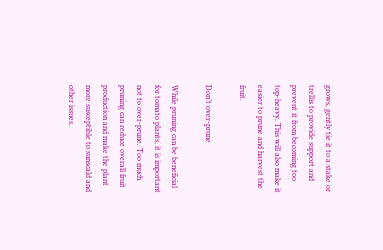grows, gently tie it to a stake or trellis to provide support and prevent it from becoming too top-heavy. This will also make it easier to prune and harvest the fruit.

Don’t over-prune

While pruning can be beneficial for tomato plants, it is important not to over-prune. Too much pruning can reduce overall fruit production and make the plant more susceptible to sunscald and other issues.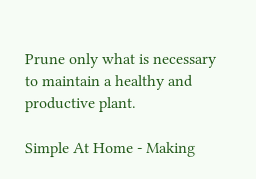Prune only what is necessary to maintain a healthy and productive plant.

Simple At Home - Making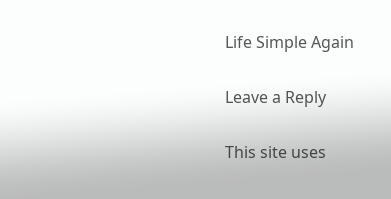Life Simple Again

Leave a Reply

This site uses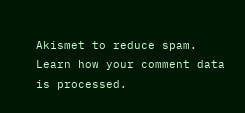Akismet to reduce spam. Learn how your comment data is processed.